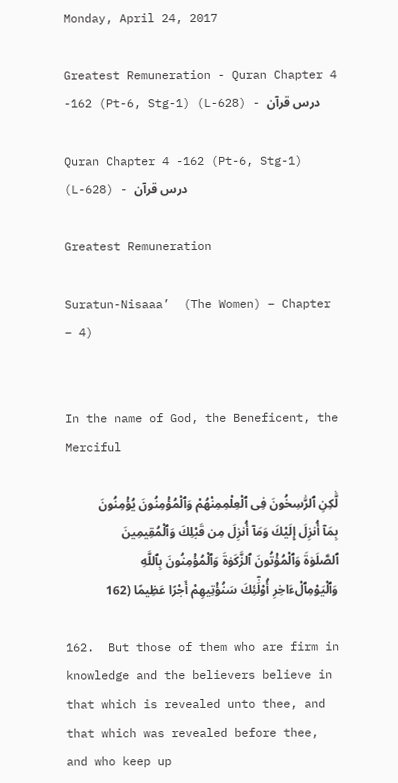Monday, April 24, 2017

Greatest Remuneration - Quran Chapter 4 -162 (Pt-6, Stg-1) (L-628) - درس قرآن

Quran Chapter 4 -162 (Pt-6, Stg-1) (L-628) - درس قرآن

Greatest Remuneration

Suratun-Nisaaa’  (The Women) – Chapter – 4)


In the name of God, the Beneficent, the Merciful

لَّٰكِنِ ٱلرَّٰسِخُونَ فِى ٱلْعِلْمِمِنْهُمْ وَٱلْمُؤْمِنُونَ يُؤْمِنُونَ بِمَآ أُنزِلَ إِلَيْكَ وَمَآ أُنزِلَ مِن قَبْلِكَ وَٱلْمُقِيمِينَ ٱلصَّلَوٰةَ وَٱلْمُؤْتُونَ ٱلزَّكَوٰةَ وَٱلْمُؤْمِنُونَ بِٱللَّهِ وَٱلْيَوْمِٱلْءَاخِرِ أُو۟لَٰٓئِكَ سَنُؤْتِيهِمْ أَجْرًا عَظِيمًا (162

162.  But those of them who are firm in knowledge and the believers believe in that which is revealed unto thee, and that which was revealed before thee, and who keep up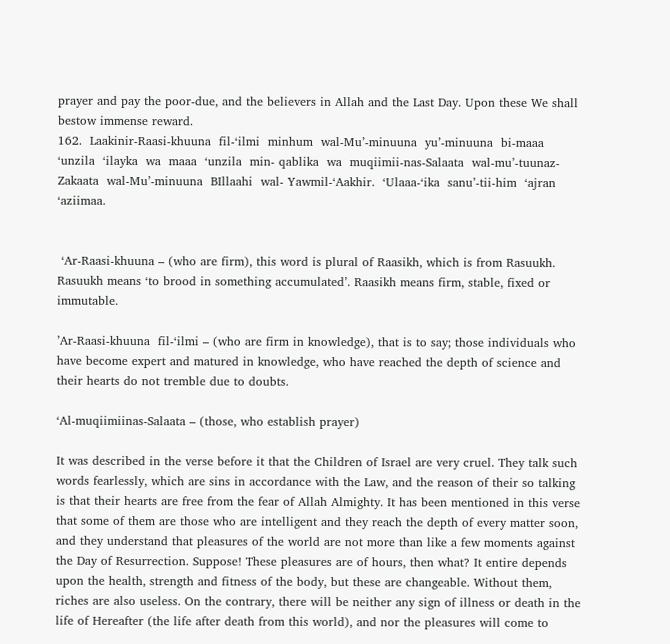prayer and pay the poor-due, and the believers in Allah and the Last Day. Upon these We shall bestow immense reward.
162.  Laakinir-Raasi-khuuna  fil-‘ilmi  minhum  wal-Mu’-minuuna  yu’-minuuna  bi-maaa  ‘unzila  ‘ilayka  wa  maaa  ‘unzila  min- qablika  wa  muqiimii-nas-Salaata  wal-mu’-tuunaz-Zakaata  wal-Mu’-minuuna  BIllaahi  wal- Yawmil-‘Aakhir.  ‘Ulaaa-‘ika  sanu’-tii-him  ‘ajran  ‘aziimaa.


 ‘Ar-Raasi-khuuna – (who are firm), this word is plural of Raasikh, which is from Rasuukh. Rasuukh means ‘to brood in something accumulated’. Raasikh means firm, stable, fixed or immutable.

’Ar-Raasi-khuuna  fil-‘ilmi – (who are firm in knowledge), that is to say; those individuals who have become expert and matured in knowledge, who have reached the depth of science and their hearts do not tremble due to doubts.

‘Al-muqiimiinas-Salaata – (those, who establish prayer)

It was described in the verse before it that the Children of Israel are very cruel. They talk such words fearlessly, which are sins in accordance with the Law, and the reason of their so talking is that their hearts are free from the fear of Allah Almighty. It has been mentioned in this verse that some of them are those who are intelligent and they reach the depth of every matter soon, and they understand that pleasures of the world are not more than like a few moments against the Day of Resurrection. Suppose! These pleasures are of hours, then what? It entire depends upon the health, strength and fitness of the body, but these are changeable. Without them, riches are also useless. On the contrary, there will be neither any sign of illness or death in the life of Hereafter (the life after death from this world), and nor the pleasures will come to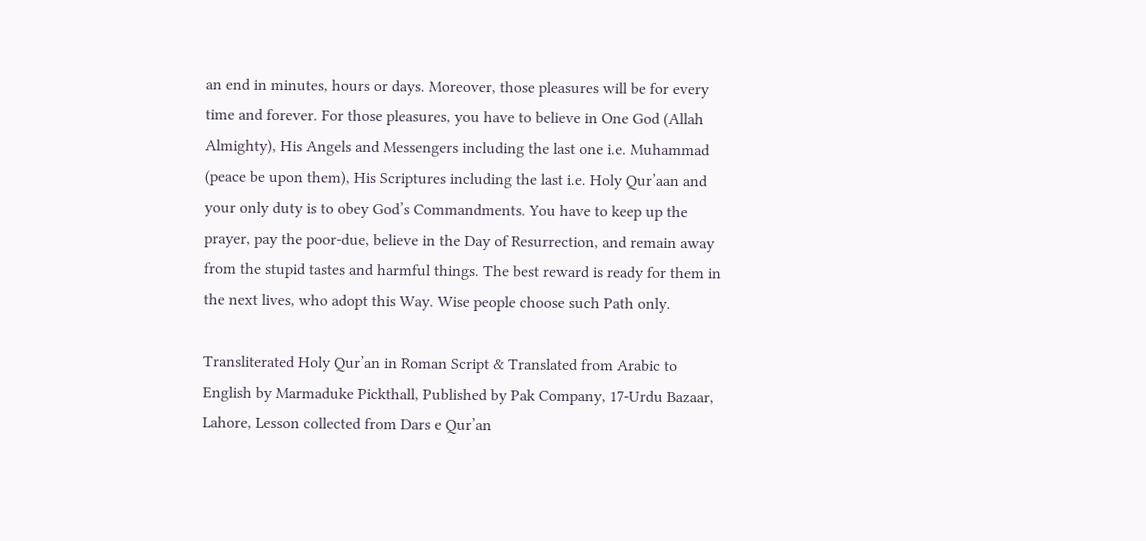an end in minutes, hours or days. Moreover, those pleasures will be for every time and forever. For those pleasures, you have to believe in One God (Allah Almighty), His Angels and Messengers including the last one i.e. Muhammad (peace be upon them), His Scriptures including the last i.e. Holy Qur’aan and your only duty is to obey God’s Commandments. You have to keep up the prayer, pay the poor-due, believe in the Day of Resurrection, and remain away from the stupid tastes and harmful things. The best reward is ready for them in the next lives, who adopt this Way. Wise people choose such Path only.

Transliterated Holy Qur’an in Roman Script & Translated from Arabic to English by Marmaduke Pickthall, Published by Pak Company, 17-Urdu Bazaar, Lahore, Lesson collected from Dars e Qur’an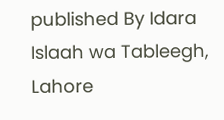published By Idara Islaah wa Tableegh, Lahore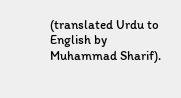(translated Urdu to English by Muhammad Sharif).